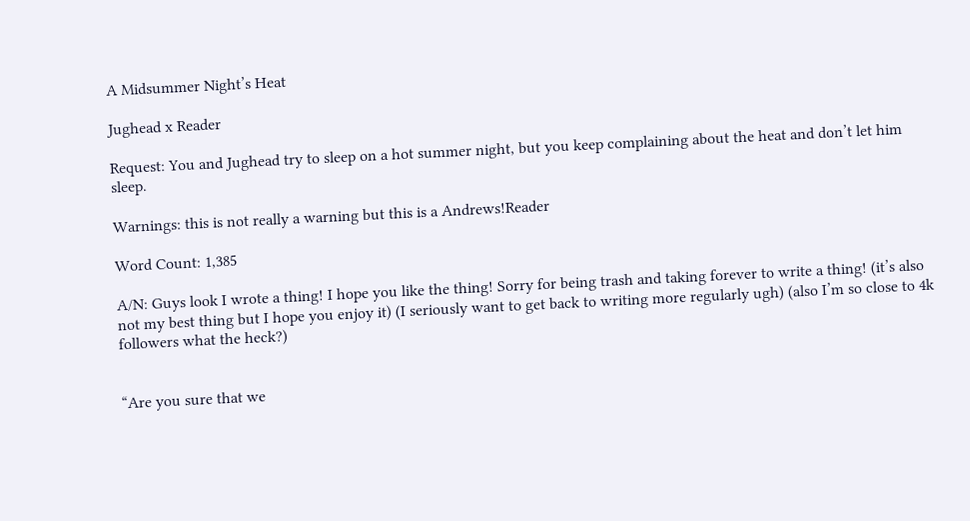A Midsummer Night’s Heat

Jughead x Reader

Request: You and Jughead try to sleep on a hot summer night, but you keep complaining about the heat and don’t let him sleep.

Warnings: this is not really a warning but this is a Andrews!Reader

Word Count: 1,385

A/N: Guys look I wrote a thing! I hope you like the thing! Sorry for being trash and taking forever to write a thing! (it’s also not my best thing but I hope you enjoy it) (I seriously want to get back to writing more regularly ugh) (also I’m so close to 4k followers what the heck?)


“Are you sure that we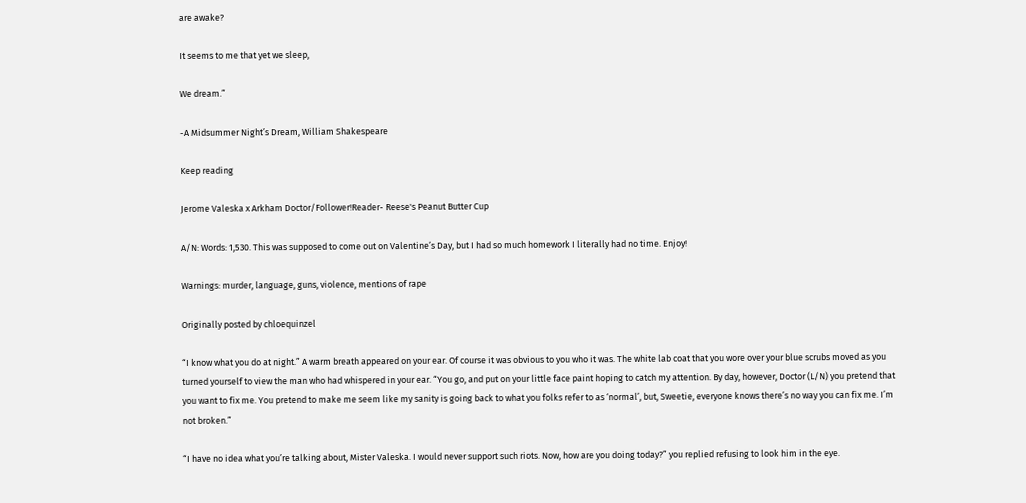are awake?

It seems to me that yet we sleep,

We dream.”

-A Midsummer Night’s Dream, William Shakespeare

Keep reading

Jerome Valeska x Arkham Doctor/Follower!Reader- Reese's Peanut Butter Cup

A/N: Words: 1,530. This was supposed to come out on Valentine’s Day, but I had so much homework I literally had no time. Enjoy!

Warnings: murder, language, guns, violence, mentions of rape

Originally posted by chloequinzel

“I know what you do at night.” A warm breath appeared on your ear. Of course it was obvious to you who it was. The white lab coat that you wore over your blue scrubs moved as you turned yourself to view the man who had whispered in your ear. “You go, and put on your little face paint hoping to catch my attention. By day, however, Doctor (L/N) you pretend that you want to fix me. You pretend to make me seem like my sanity is going back to what you folks refer to as ‘normal’, but, Sweetie, everyone knows there’s no way you can fix me. I’m not broken.”

“I have no idea what you’re talking about, Mister Valeska. I would never support such riots. Now, how are you doing today?” you replied refusing to look him in the eye.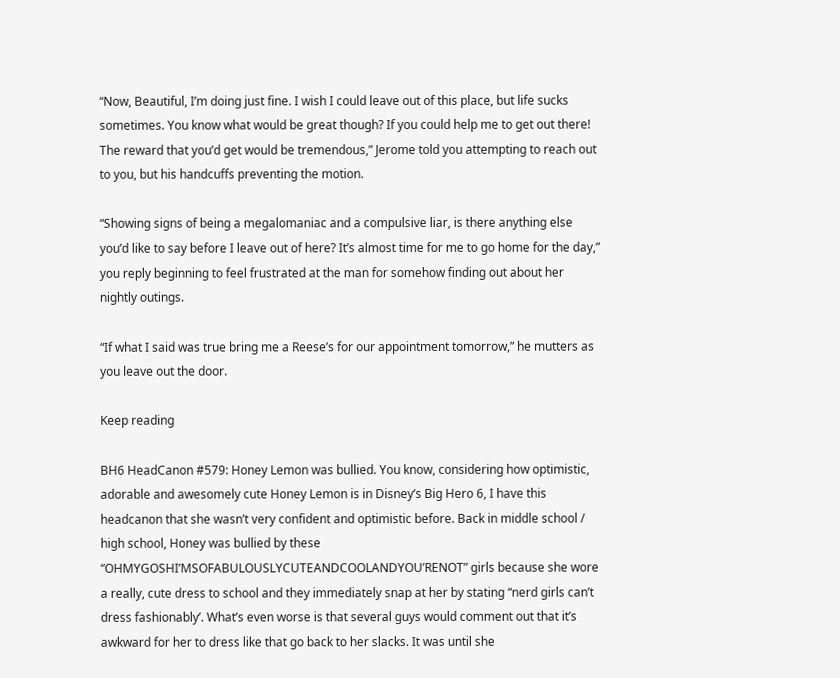“Now, Beautiful, I’m doing just fine. I wish I could leave out of this place, but life sucks sometimes. You know what would be great though? If you could help me to get out there! The reward that you’d get would be tremendous,” Jerome told you attempting to reach out to you, but his handcuffs preventing the motion.

“Showing signs of being a megalomaniac and a compulsive liar, is there anything else you’d like to say before I leave out of here? It’s almost time for me to go home for the day,” you reply beginning to feel frustrated at the man for somehow finding out about her nightly outings.

“If what I said was true bring me a Reese’s for our appointment tomorrow,” he mutters as you leave out the door.

Keep reading

BH6 HeadCanon #579: Honey Lemon was bullied. You know, considering how optimistic, adorable and awesomely cute Honey Lemon is in Disney’s Big Hero 6, I have this headcanon that she wasn’t very confident and optimistic before. Back in middle school / high school, Honey was bullied by these “OHMYGOSHI’MSOFABULOUSLYCUTEANDCOOLANDYOU’RENOT” girls because she wore a really, cute dress to school and they immediately snap at her by stating “nerd girls can’t dress fashionably’. What’s even worse is that several guys would comment out that it’s awkward for her to dress like that go back to her slacks. It was until she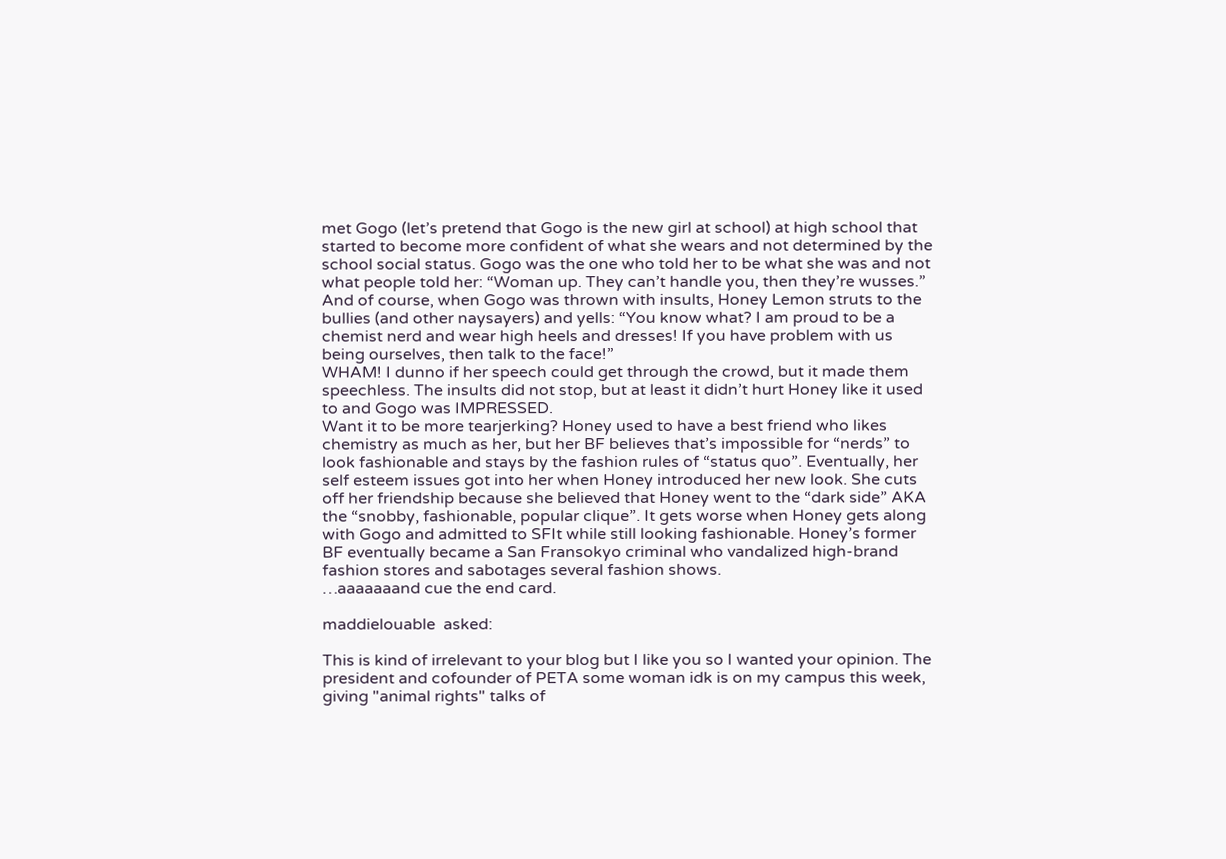met Gogo (let’s pretend that Gogo is the new girl at school) at high school that started to become more confident of what she wears and not determined by the school social status. Gogo was the one who told her to be what she was and not what people told her: “Woman up. They can’t handle you, then they’re wusses.”
And of course, when Gogo was thrown with insults, Honey Lemon struts to the bullies (and other naysayers) and yells: “You know what? I am proud to be a chemist nerd and wear high heels and dresses! If you have problem with us being ourselves, then talk to the face!”
WHAM! I dunno if her speech could get through the crowd, but it made them speechless. The insults did not stop, but at least it didn’t hurt Honey like it used to and Gogo was IMPRESSED.
Want it to be more tearjerking? Honey used to have a best friend who likes chemistry as much as her, but her BF believes that’s impossible for “nerds” to look fashionable and stays by the fashion rules of “status quo”. Eventually, her self esteem issues got into her when Honey introduced her new look. She cuts off her friendship because she believed that Honey went to the “dark side” AKA the “snobby, fashionable, popular clique”. It gets worse when Honey gets along with Gogo and admitted to SFIt while still looking fashionable. Honey’s former BF eventually became a San Fransokyo criminal who vandalized high-brand fashion stores and sabotages several fashion shows.
…aaaaaaand cue the end card.

maddielouable  asked:

This is kind of irrelevant to your blog but I like you so I wanted your opinion. The president and cofounder of PETA some woman idk is on my campus this week, giving "animal rights" talks of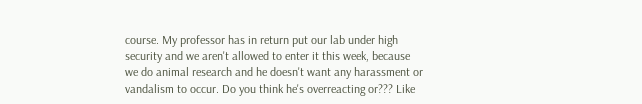course. My professor has in return put our lab under high security and we aren't allowed to enter it this week, because we do animal research and he doesn't want any harassment or vandalism to occur. Do you think he's overreacting or??? Like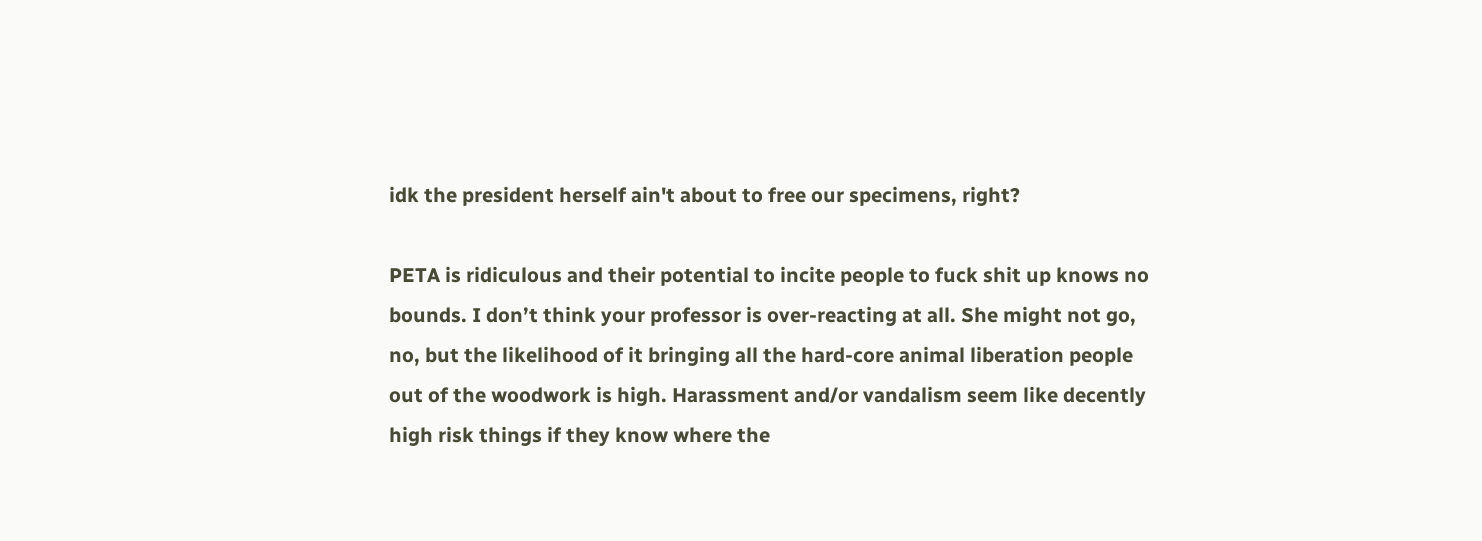idk the president herself ain't about to free our specimens, right?

PETA is ridiculous and their potential to incite people to fuck shit up knows no bounds. I don’t think your professor is over-reacting at all. She might not go, no, but the likelihood of it bringing all the hard-core animal liberation people out of the woodwork is high. Harassment and/or vandalism seem like decently high risk things if they know where the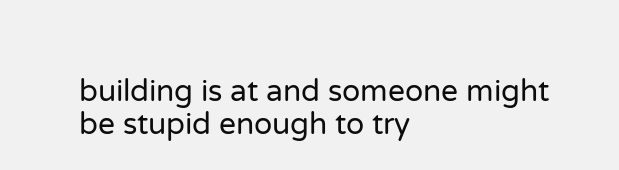building is at and someone might be stupid enough to try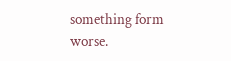something form worse.